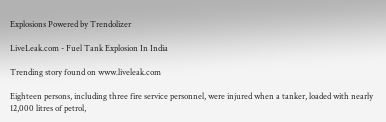Explosions Powered by Trendolizer

LiveLeak.com - Fuel Tank Explosion In India

Trending story found on www.liveleak.com

Eighteen persons, including three fire service personnel, were injured when a tanker, loaded with nearly 12,000 litres of petrol,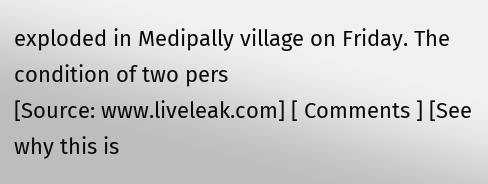exploded in Medipally village on Friday. The condition of two pers
[Source: www.liveleak.com] [ Comments ] [See why this is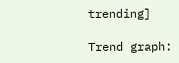trending]

Trend graph: